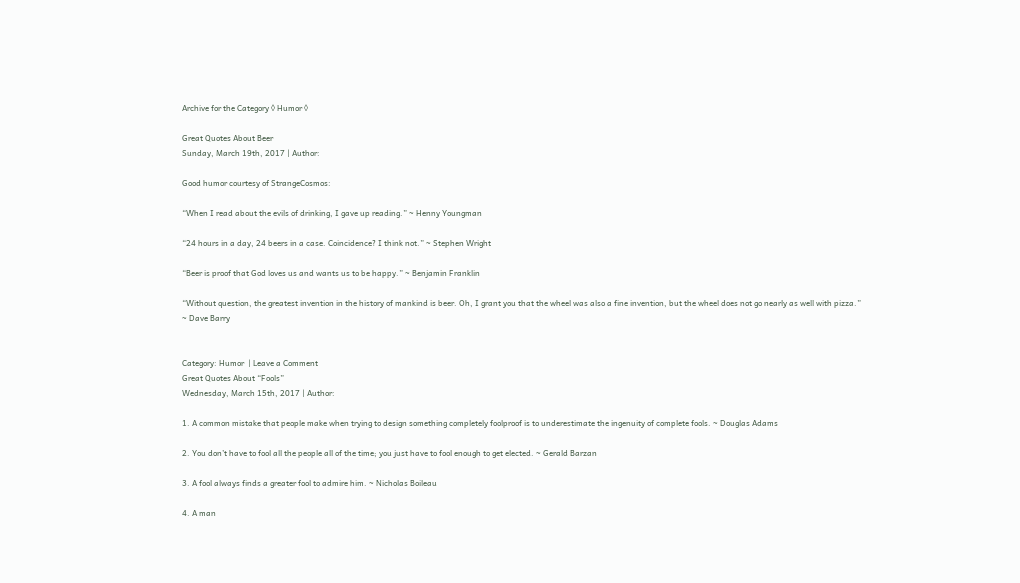Archive for the Category ◊ Humor ◊

Great Quotes About Beer
Sunday, March 19th, 2017 | Author:

Good humor courtesy of StrangeCosmos:

“When I read about the evils of drinking, I gave up reading.” ~ Henny Youngman

“24 hours in a day, 24 beers in a case. Coincidence? I think not.” ~ Stephen Wright

“Beer is proof that God loves us and wants us to be happy.” ~ Benjamin Franklin

“Without question, the greatest invention in the history of mankind is beer. Oh, I grant you that the wheel was also a fine invention, but the wheel does not go nearly as well with pizza.” ~ Dave Barry


Category: Humor  | Leave a Comment
Great Quotes About “Fools”
Wednesday, March 15th, 2017 | Author:

1. A common mistake that people make when trying to design something completely foolproof is to underestimate the ingenuity of complete fools. ~ Douglas Adams

2. You don’t have to fool all the people all of the time; you just have to fool enough to get elected. ~ Gerald Barzan

3. A fool always finds a greater fool to admire him. ~ Nicholas Boileau

4. A man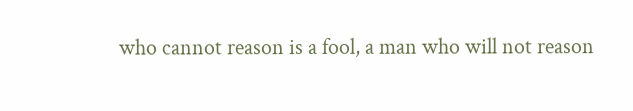who cannot reason is a fool, a man who will not reason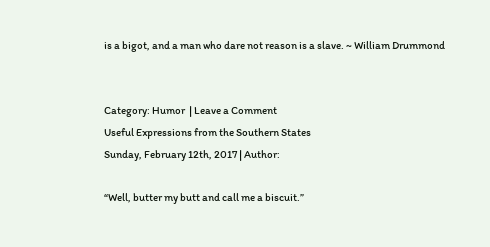is a bigot, and a man who dare not reason is a slave. ~ William Drummond


Category: Humor  | Leave a Comment
Useful Expressions from the Southern States
Sunday, February 12th, 2017 | Author:

“Well, butter my butt and call me a biscuit.”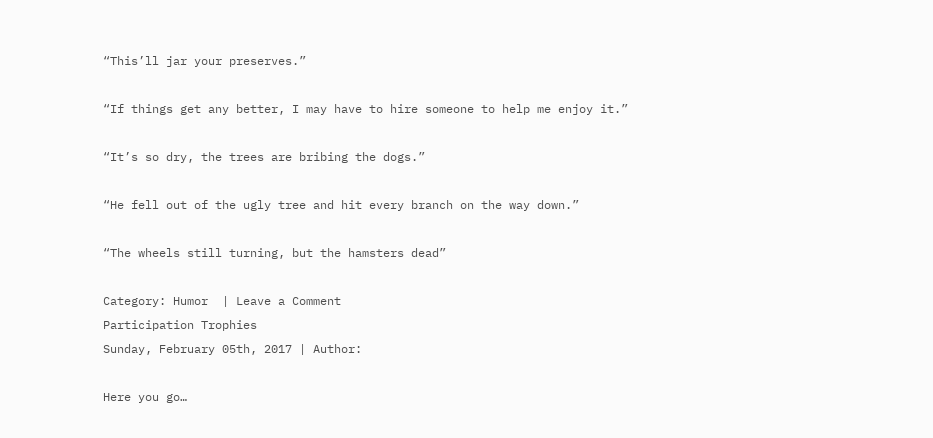“This’ll jar your preserves.”

“If things get any better, I may have to hire someone to help me enjoy it.”

“It’s so dry, the trees are bribing the dogs.”

“He fell out of the ugly tree and hit every branch on the way down.”

“The wheels still turning, but the hamsters dead”

Category: Humor  | Leave a Comment
Participation Trophies
Sunday, February 05th, 2017 | Author:

Here you go…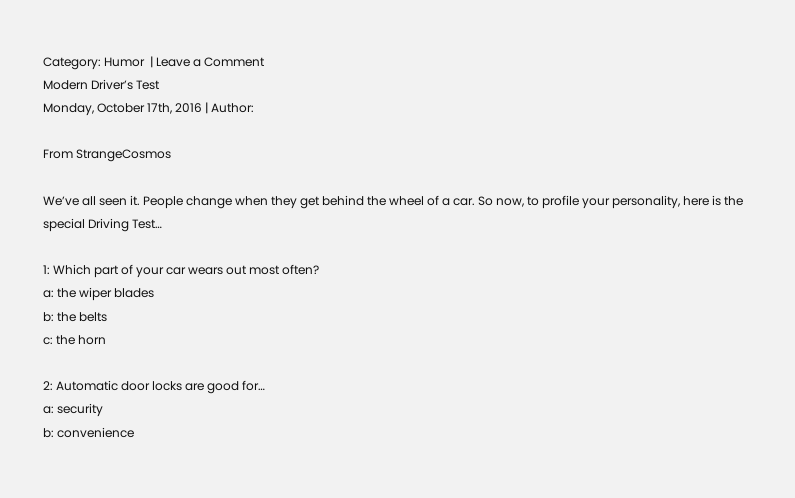Category: Humor  | Leave a Comment
Modern Driver’s Test
Monday, October 17th, 2016 | Author:

From StrangeCosmos

We’ve all seen it. People change when they get behind the wheel of a car. So now, to profile your personality, here is the special Driving Test…

1: Which part of your car wears out most often?
a: the wiper blades
b: the belts
c: the horn

2: Automatic door locks are good for…
a: security
b: convenience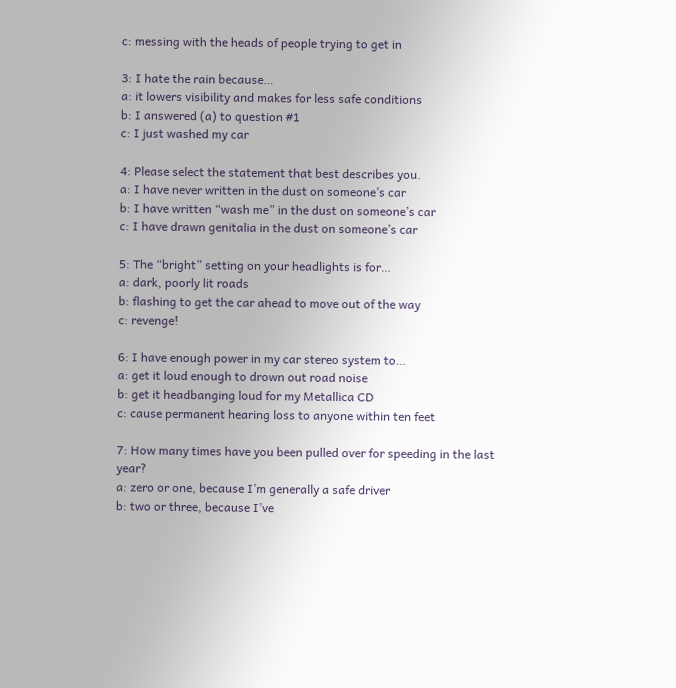c: messing with the heads of people trying to get in

3: I hate the rain because…
a: it lowers visibility and makes for less safe conditions
b: I answered (a) to question #1
c: I just washed my car

4: Please select the statement that best describes you.
a: I have never written in the dust on someone’s car
b: I have written “wash me” in the dust on someone’s car
c: I have drawn genitalia in the dust on someone’s car

5: The “bright” setting on your headlights is for…
a: dark, poorly lit roads
b: flashing to get the car ahead to move out of the way
c: revenge!

6: I have enough power in my car stereo system to…
a: get it loud enough to drown out road noise
b: get it headbanging loud for my Metallica CD
c: cause permanent hearing loss to anyone within ten feet

7: How many times have you been pulled over for speeding in the last year?
a: zero or one, because I’m generally a safe driver
b: two or three, because I’ve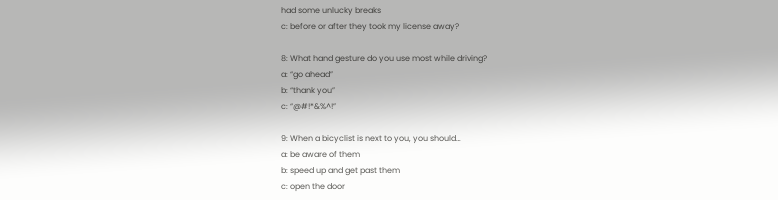had some unlucky breaks
c: before or after they took my license away?

8: What hand gesture do you use most while driving?
a: “go ahead”
b: “thank you”
c: “@#!*&%^!”

9: When a bicyclist is next to you, you should…
a: be aware of them
b: speed up and get past them
c: open the door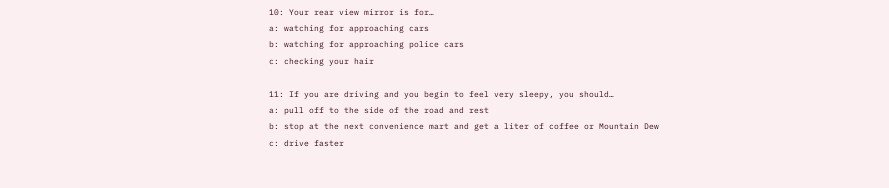10: Your rear view mirror is for…
a: watching for approaching cars
b: watching for approaching police cars
c: checking your hair

11: If you are driving and you begin to feel very sleepy, you should…
a: pull off to the side of the road and rest
b: stop at the next convenience mart and get a liter of coffee or Mountain Dew
c: drive faster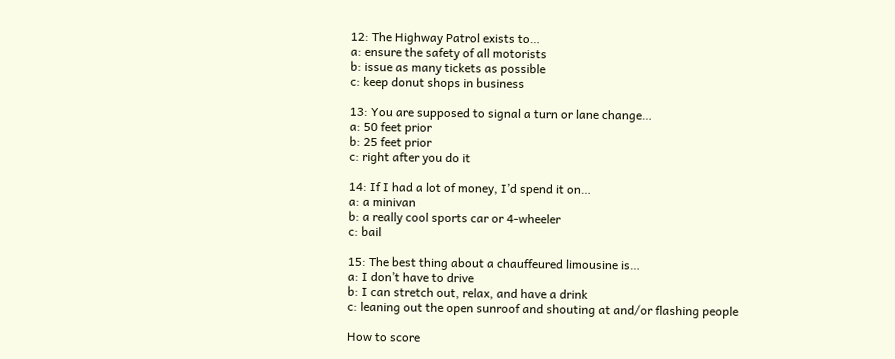12: The Highway Patrol exists to…
a: ensure the safety of all motorists
b: issue as many tickets as possible
c: keep donut shops in business

13: You are supposed to signal a turn or lane change…
a: 50 feet prior
b: 25 feet prior
c: right after you do it

14: If I had a lot of money, I’d spend it on…
a: a minivan
b: a really cool sports car or 4-wheeler
c: bail

15: The best thing about a chauffeured limousine is…
a: I don’t have to drive
b: I can stretch out, relax, and have a drink
c: leaning out the open sunroof and shouting at and/or flashing people

How to score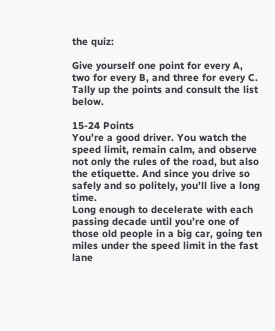the quiz:

Give yourself one point for every A, two for every B, and three for every C. Tally up the points and consult the list below.

15-24 Points
You’re a good driver. You watch the speed limit, remain calm, and observe not only the rules of the road, but also the etiquette. And since you drive so safely and so politely, you’ll live a long time.
Long enough to decelerate with each passing decade until you’re one of those old people in a big car, going ten miles under the speed limit in the fast lane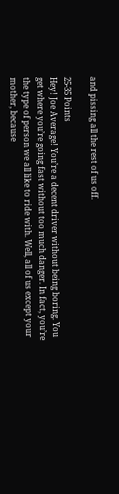and pissing all the rest of us off.

25-35 Points
Hey! Joe Average! You’re a decent driver without being boring. You get where you’re going fast without too much danger. In fact, you’re the type of person we all like to ride with. Well, all of us except your mother, because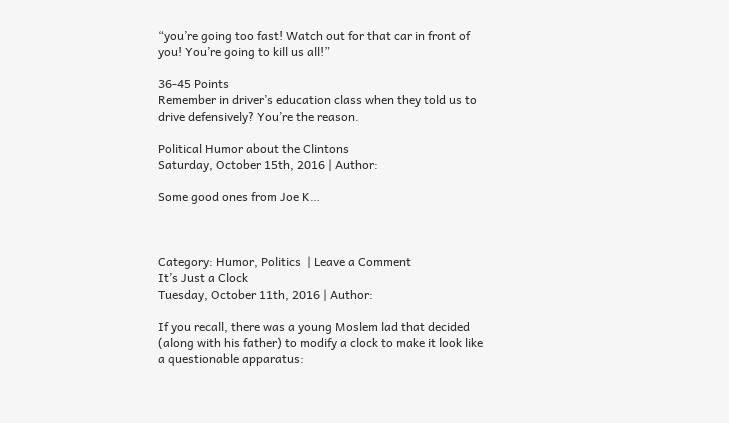“you’re going too fast! Watch out for that car in front of you! You’re going to kill us all!”

36-45 Points
Remember in driver’s education class when they told us to drive defensively? You’re the reason.

Political Humor about the Clintons
Saturday, October 15th, 2016 | Author:

Some good ones from Joe K…



Category: Humor, Politics  | Leave a Comment
It’s Just a Clock
Tuesday, October 11th, 2016 | Author:

If you recall, there was a young Moslem lad that decided (along with his father) to modify a clock to make it look like a questionable apparatus: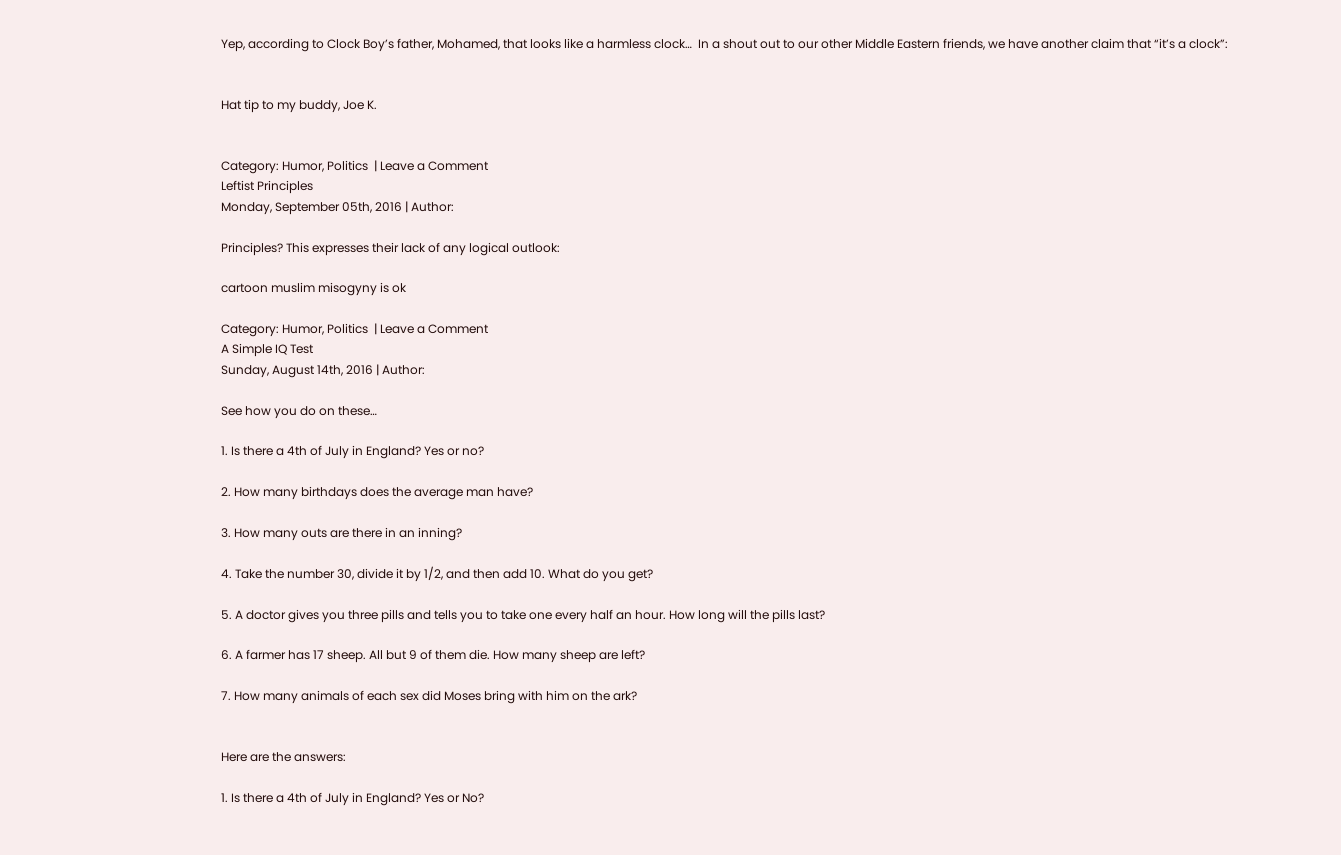Yep, according to Clock Boy’s father, Mohamed, that looks like a harmless clock…  In a shout out to our other Middle Eastern friends, we have another claim that “it’s a clock”:


Hat tip to my buddy, Joe K.


Category: Humor, Politics  | Leave a Comment
Leftist Principles
Monday, September 05th, 2016 | Author:

Principles? This expresses their lack of any logical outlook:

cartoon muslim misogyny is ok

Category: Humor, Politics  | Leave a Comment
A Simple IQ Test
Sunday, August 14th, 2016 | Author:

See how you do on these…

1. Is there a 4th of July in England? Yes or no?

2. How many birthdays does the average man have?

3. How many outs are there in an inning?

4. Take the number 30, divide it by 1/2, and then add 10. What do you get?

5. A doctor gives you three pills and tells you to take one every half an hour. How long will the pills last?

6. A farmer has 17 sheep. All but 9 of them die. How many sheep are left?

7. How many animals of each sex did Moses bring with him on the ark?


Here are the answers:

1. Is there a 4th of July in England? Yes or No?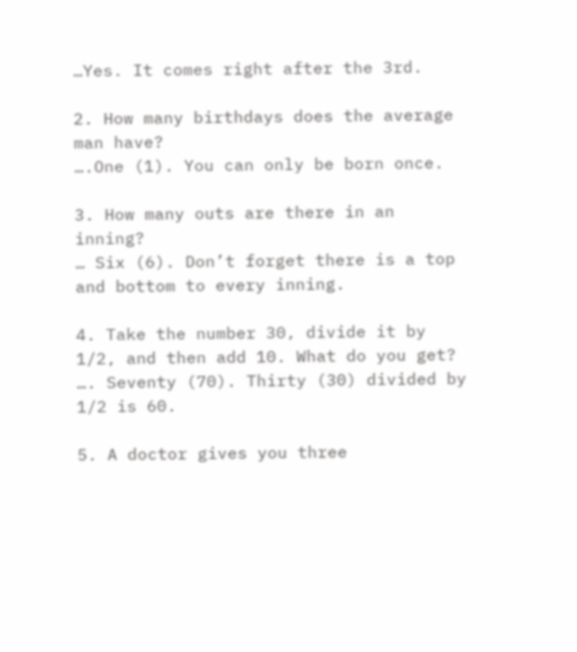…Yes. It comes right after the 3rd.

2. How many birthdays does the average man have?
….One (1). You can only be born once.

3. How many outs are there in an inning?
… Six (6). Don’t forget there is a top and bottom to every inning.

4. Take the number 30, divide it by 1/2, and then add 10. What do you get?
…. Seventy (70). Thirty (30) divided by 1/2 is 60.

5. A doctor gives you three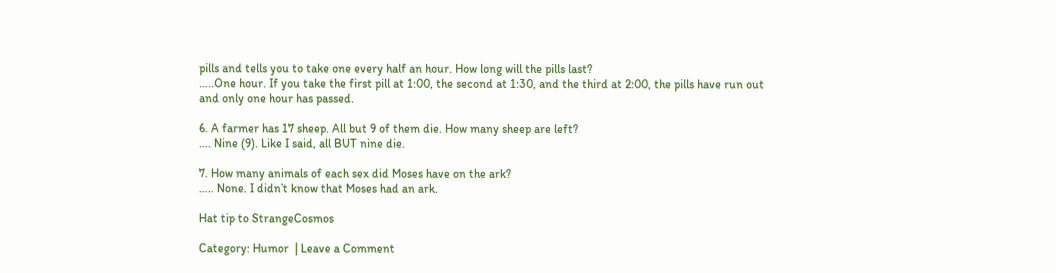pills and tells you to take one every half an hour. How long will the pills last?
…..One hour. If you take the first pill at 1:00, the second at 1:30, and the third at 2:00, the pills have run out and only one hour has passed.

6. A farmer has 17 sheep. All but 9 of them die. How many sheep are left?
…. Nine (9). Like I said, all BUT nine die.

7. How many animals of each sex did Moses have on the ark?
….. None. I didn’t know that Moses had an ark.

Hat tip to StrangeCosmos

Category: Humor  | Leave a Comment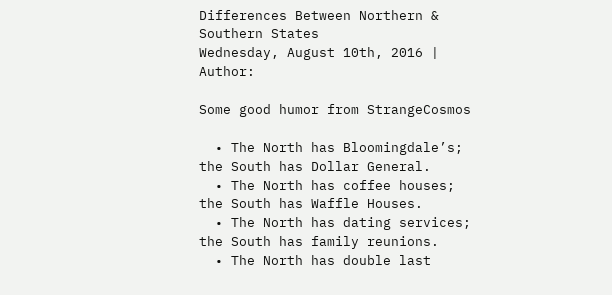Differences Between Northern & Southern States
Wednesday, August 10th, 2016 | Author:

Some good humor from StrangeCosmos

  • The North has Bloomingdale’s; the South has Dollar General.
  • The North has coffee houses; the South has Waffle Houses.
  • The North has dating services; the South has family reunions.
  • The North has double last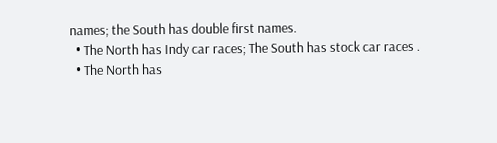names; the South has double first names.
  • The North has Indy car races; The South has stock car races .
  • The North has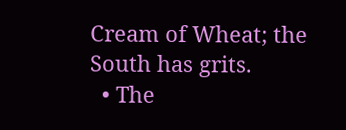Cream of Wheat; the South has grits.
  • The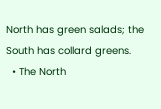North has green salads; the South has collard greens.
  • The North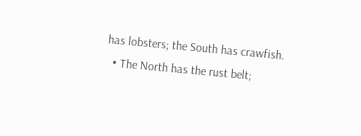has lobsters; the South has crawfish.
  • The North has the rust belt;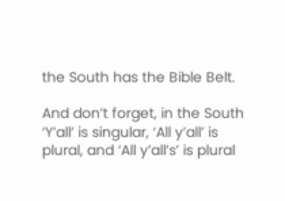the South has the Bible Belt.

And don’t forget, in the South ‘Y’all’ is singular, ‘All y’all’ is plural, and ‘All y’all’s’ is plural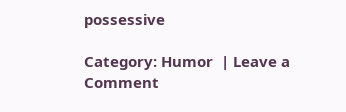possessive

Category: Humor  | Leave a Comment